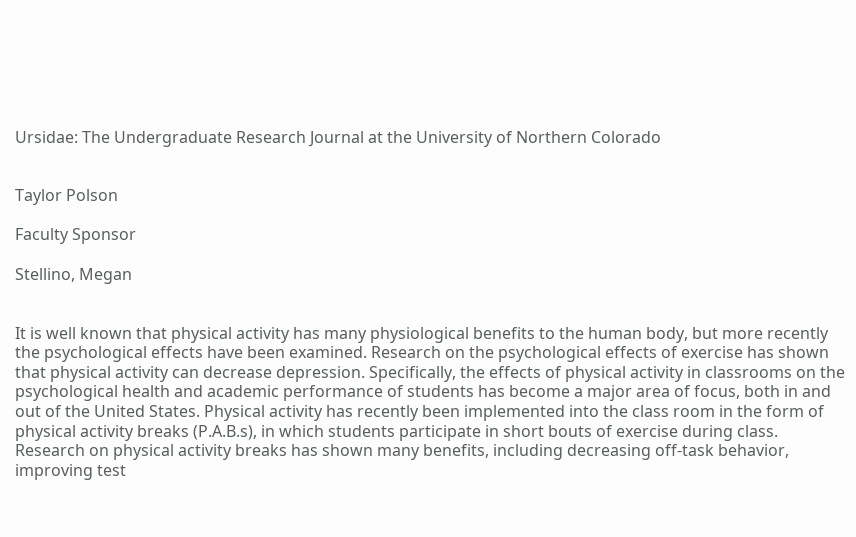Ursidae: The Undergraduate Research Journal at the University of Northern Colorado


Taylor Polson

Faculty Sponsor

Stellino, Megan


It is well known that physical activity has many physiological benefits to the human body, but more recently the psychological effects have been examined. Research on the psychological effects of exercise has shown that physical activity can decrease depression. Specifically, the effects of physical activity in classrooms on the psychological health and academic performance of students has become a major area of focus, both in and out of the United States. Physical activity has recently been implemented into the class room in the form of physical activity breaks (P.A.B.s), in which students participate in short bouts of exercise during class. Research on physical activity breaks has shown many benefits, including decreasing off-task behavior, improving test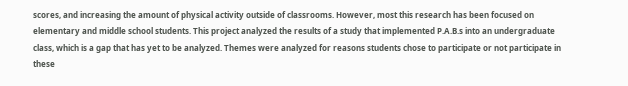scores, and increasing the amount of physical activity outside of classrooms. However, most this research has been focused on elementary and middle school students. This project analyzed the results of a study that implemented P.A.B.s into an undergraduate class, which is a gap that has yet to be analyzed. Themes were analyzed for reasons students chose to participate or not participate in these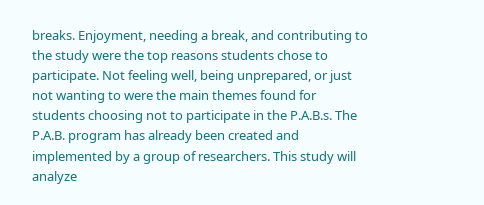breaks. Enjoyment, needing a break, and contributing to the study were the top reasons students chose to participate. Not feeling well, being unprepared, or just not wanting to were the main themes found for students choosing not to participate in the P.A.B.s. The P.A.B. program has already been created and implemented by a group of researchers. This study will analyze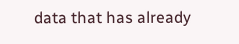data that has already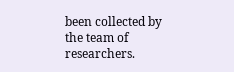been collected by the team of researchers.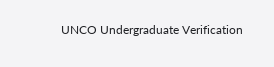UNCO Undergraduate Verification